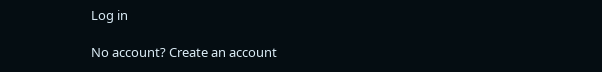Log in

No account? Create an account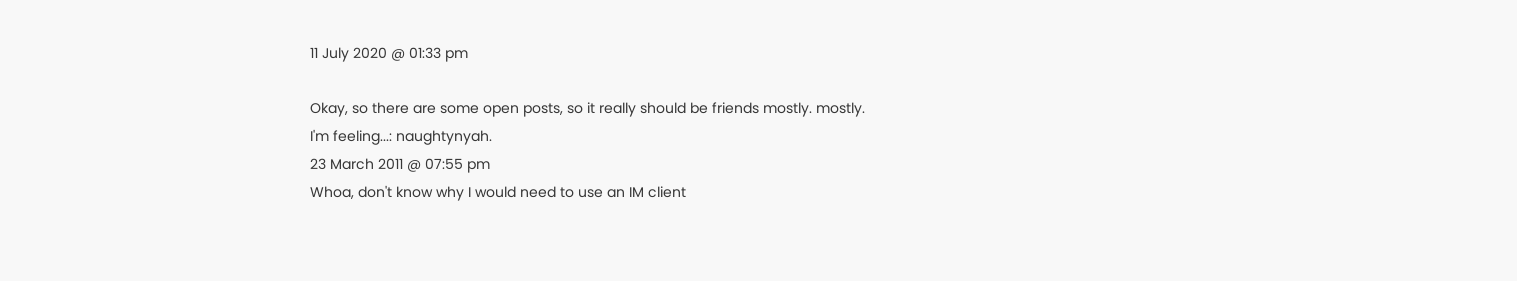11 July 2020 @ 01:33 pm

Okay, so there are some open posts, so it really should be friends mostly. mostly.
I'm feeling...: naughtynyah.
23 March 2011 @ 07:55 pm
Whoa, don't know why I would need to use an IM client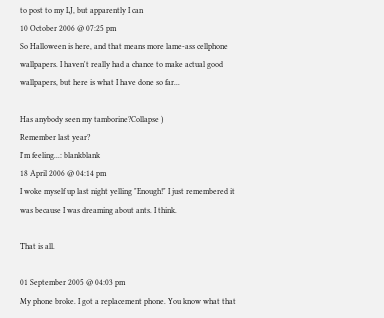to post to my LJ, but apparently I can
10 October 2006 @ 07:25 pm
So Halloween is here, and that means more lame-ass cellphone wallpapers. I haven't really had a chance to make actual good wallpapers, but here is what I have done so far...

Has anybody seen my tamborine?Collapse )
Remember last year?
I'm feeling...: blankblank
18 April 2006 @ 04:14 pm
I woke myself up last night yelling "Enough!" I just remembered it was because I was dreaming about ants. I think.

That is all.

01 September 2005 @ 04:03 pm
My phone broke. I got a replacement phone. You know what that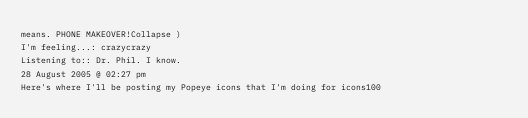means. PHONE MAKEOVER!Collapse )
I'm feeling...: crazycrazy
Listening to:: Dr. Phil. I know.
28 August 2005 @ 02:27 pm
Here's where I'll be posting my Popeye icons that I'm doing for icons100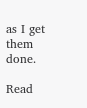as I get them done.

Read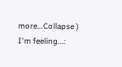more...Collapse )
I'm feeling...: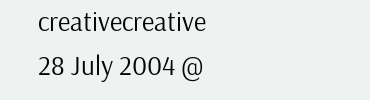creativecreative
28 July 2004 @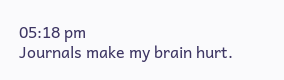05:18 pm
Journals make my brain hurt.